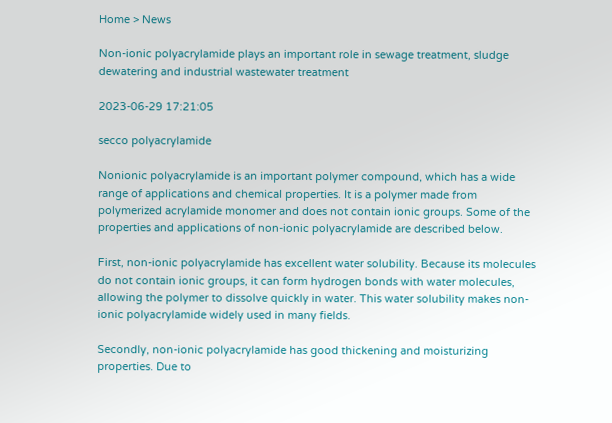Home > News

Non-ionic polyacrylamide plays an important role in sewage treatment, sludge dewatering and industrial wastewater treatment

2023-06-29 17:21:05

secco polyacrylamide

Nonionic polyacrylamide is an important polymer compound, which has a wide range of applications and chemical properties. It is a polymer made from polymerized acrylamide monomer and does not contain ionic groups. Some of the properties and applications of non-ionic polyacrylamide are described below.

First, non-ionic polyacrylamide has excellent water solubility. Because its molecules do not contain ionic groups, it can form hydrogen bonds with water molecules, allowing the polymer to dissolve quickly in water. This water solubility makes non-ionic polyacrylamide widely used in many fields.

Secondly, non-ionic polyacrylamide has good thickening and moisturizing properties. Due to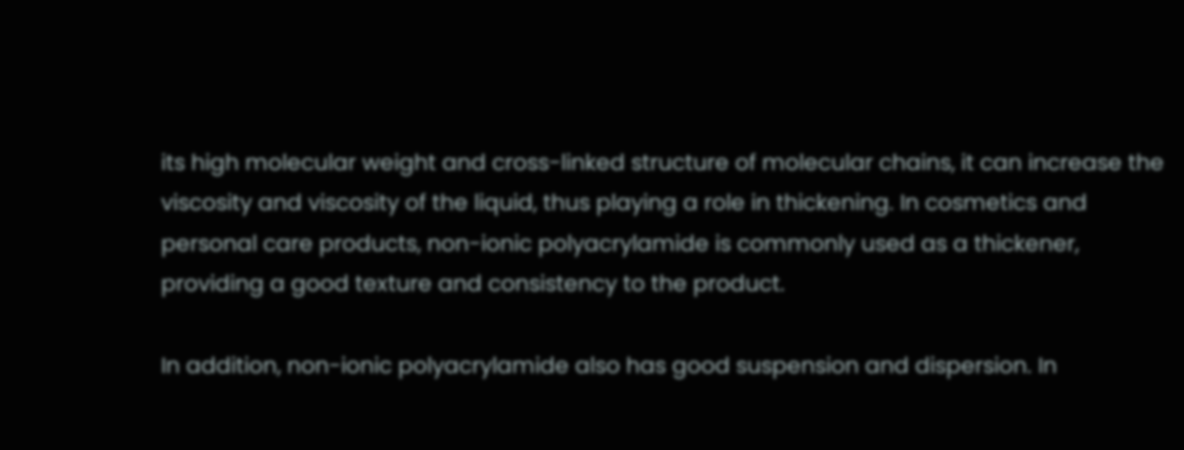its high molecular weight and cross-linked structure of molecular chains, it can increase the viscosity and viscosity of the liquid, thus playing a role in thickening. In cosmetics and personal care products, non-ionic polyacrylamide is commonly used as a thickener, providing a good texture and consistency to the product.

In addition, non-ionic polyacrylamide also has good suspension and dispersion. In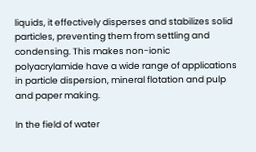liquids, it effectively disperses and stabilizes solid particles, preventing them from settling and condensing. This makes non-ionic polyacrylamide have a wide range of applications in particle dispersion, mineral flotation and pulp and paper making.

In the field of water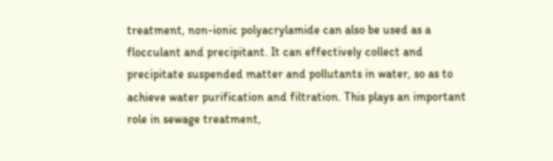treatment, non-ionic polyacrylamide can also be used as a flocculant and precipitant. It can effectively collect and precipitate suspended matter and pollutants in water, so as to achieve water purification and filtration. This plays an important role in sewage treatment,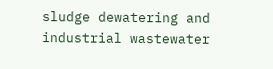sludge dewatering and industrial wastewater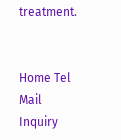treatment.


Home Tel Mail Inquiry